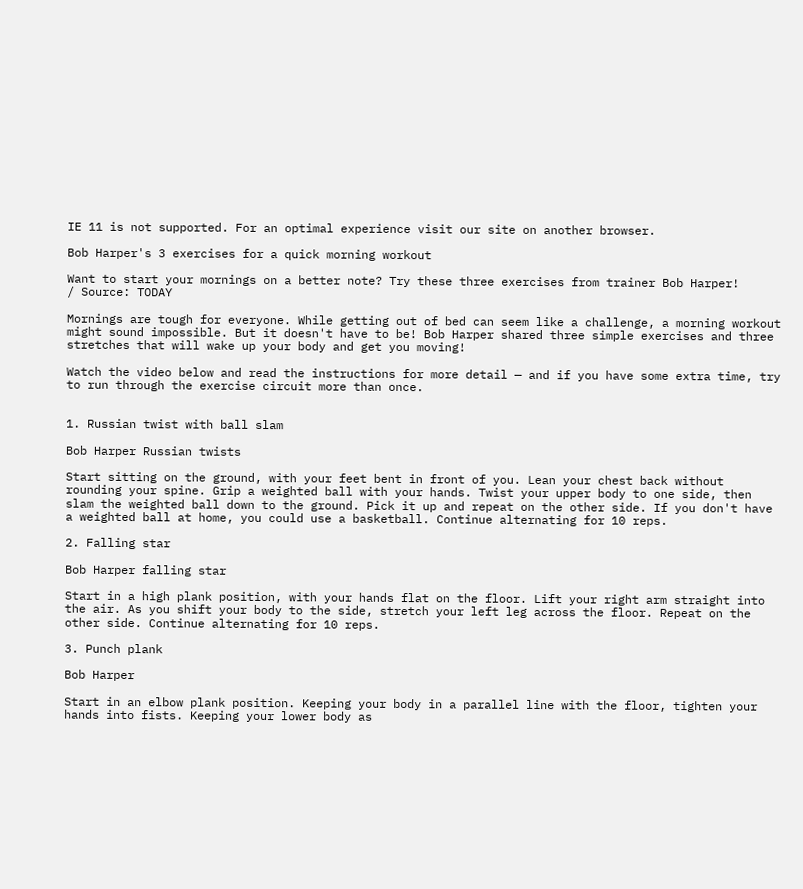IE 11 is not supported. For an optimal experience visit our site on another browser.

Bob Harper's 3 exercises for a quick morning workout

Want to start your mornings on a better note? Try these three exercises from trainer Bob Harper!
/ Source: TODAY

Mornings are tough for everyone. While getting out of bed can seem like a challenge, a morning workout might sound impossible. But it doesn't have to be! Bob Harper shared three simple exercises and three stretches that will wake up your body and get you moving!

Watch the video below and read the instructions for more detail — and if you have some extra time, try to run through the exercise circuit more than once.


1. Russian twist with ball slam

Bob Harper Russian twists

Start sitting on the ground, with your feet bent in front of you. Lean your chest back without rounding your spine. Grip a weighted ball with your hands. Twist your upper body to one side, then slam the weighted ball down to the ground. Pick it up and repeat on the other side. If you don't have a weighted ball at home, you could use a basketball. Continue alternating for 10 reps.

2. Falling star

Bob Harper falling star

Start in a high plank position, with your hands flat on the floor. Lift your right arm straight into the air. As you shift your body to the side, stretch your left leg across the floor. Repeat on the other side. Continue alternating for 10 reps.

3. Punch plank

Bob Harper

Start in an elbow plank position. Keeping your body in a parallel line with the floor, tighten your hands into fists. Keeping your lower body as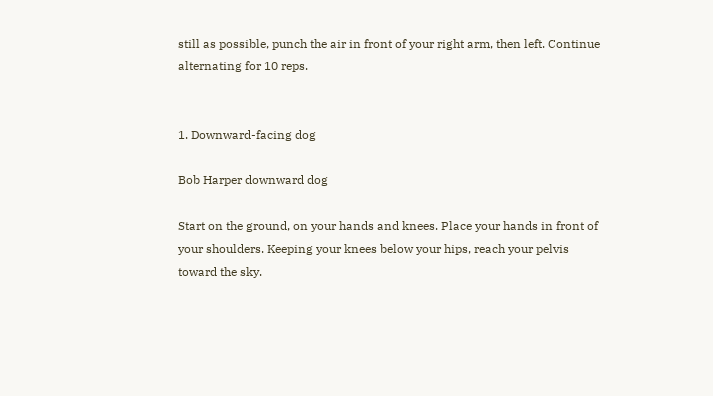still as possible, punch the air in front of your right arm, then left. Continue alternating for 10 reps.


1. Downward-facing dog

Bob Harper downward dog

Start on the ground, on your hands and knees. Place your hands in front of your shoulders. Keeping your knees below your hips, reach your pelvis toward the sky.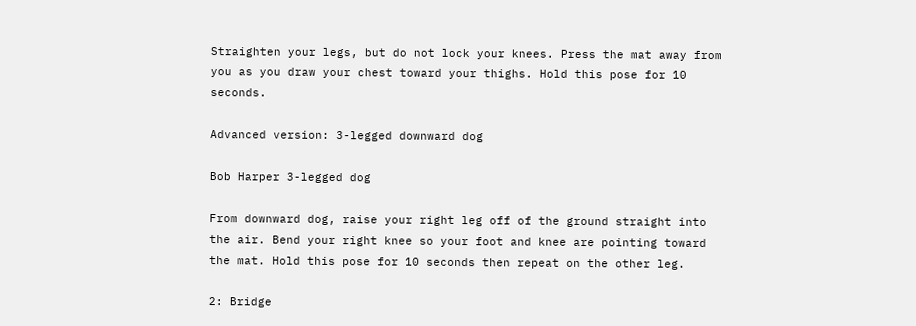Straighten your legs, but do not lock your knees. Press the mat away from you as you draw your chest toward your thighs. Hold this pose for 10 seconds.

Advanced version: 3-legged downward dog

Bob Harper 3-legged dog

From downward dog, raise your right leg off of the ground straight into the air. Bend your right knee so your foot and knee are pointing toward the mat. Hold this pose for 10 seconds then repeat on the other leg.

2: Bridge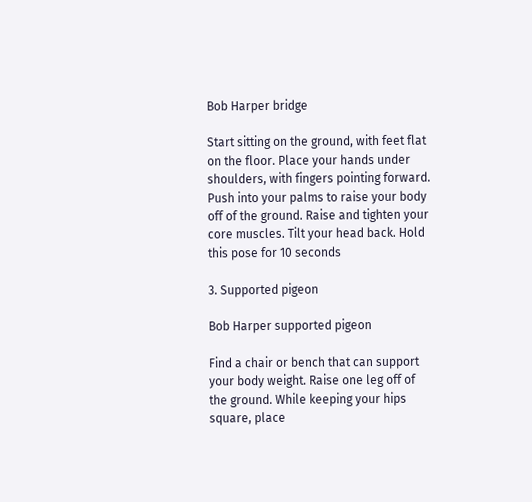Bob Harper bridge

Start sitting on the ground, with feet flat on the floor. Place your hands under shoulders, with fingers pointing forward. Push into your palms to raise your body off of the ground. Raise and tighten your core muscles. Tilt your head back. Hold this pose for 10 seconds

3. Supported pigeon

Bob Harper supported pigeon

Find a chair or bench that can support your body weight. Raise one leg off of the ground. While keeping your hips square, place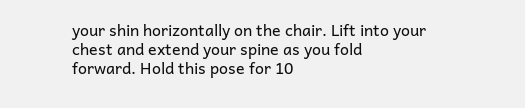your shin horizontally on the chair. Lift into your chest and extend your spine as you fold forward. Hold this pose for 10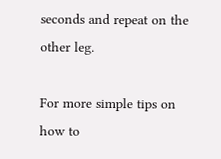seconds and repeat on the other leg.

For more simple tips on how to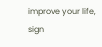improve your life, sign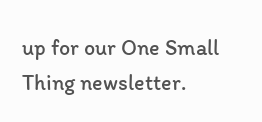up for our One Small Thing newsletter.